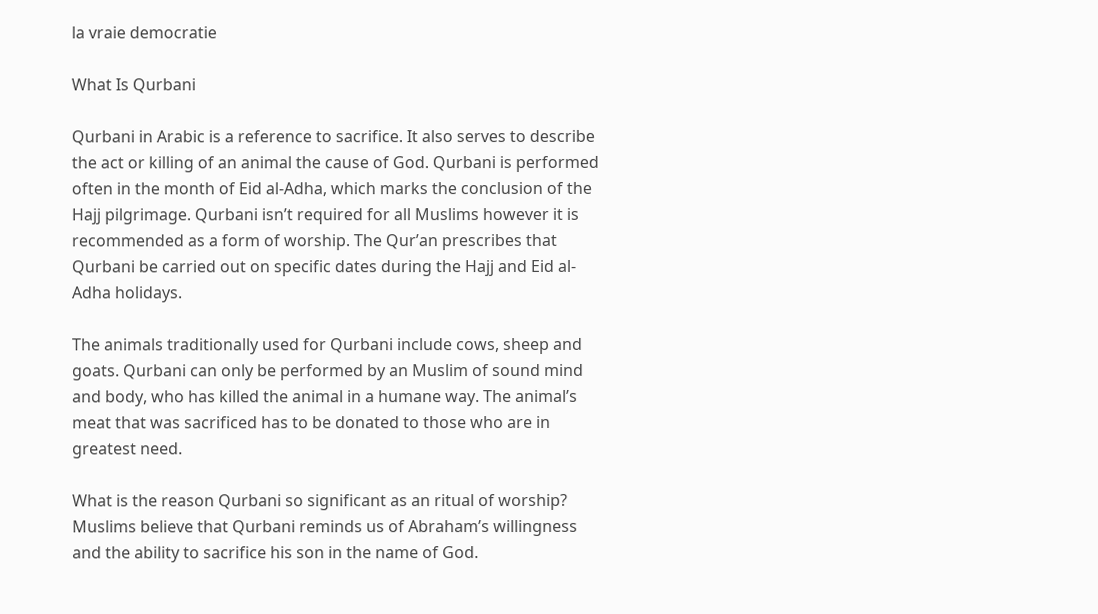la vraie democratie

What Is Qurbani

Qurbani in Arabic is a reference to sacrifice. It also serves to describe the act or killing of an animal the cause of God. Qurbani is performed often in the month of Eid al-Adha, which marks the conclusion of the Hajj pilgrimage. Qurbani isn’t required for all Muslims however it is recommended as a form of worship. The Qur’an prescribes that Qurbani be carried out on specific dates during the Hajj and Eid al-Adha holidays.

The animals traditionally used for Qurbani include cows, sheep and goats. Qurbani can only be performed by an Muslim of sound mind and body, who has killed the animal in a humane way. The animal’s meat that was sacrificed has to be donated to those who are in greatest need.

What is the reason Qurbani so significant as an ritual of worship? Muslims believe that Qurbani reminds us of Abraham’s willingness and the ability to sacrifice his son in the name of God.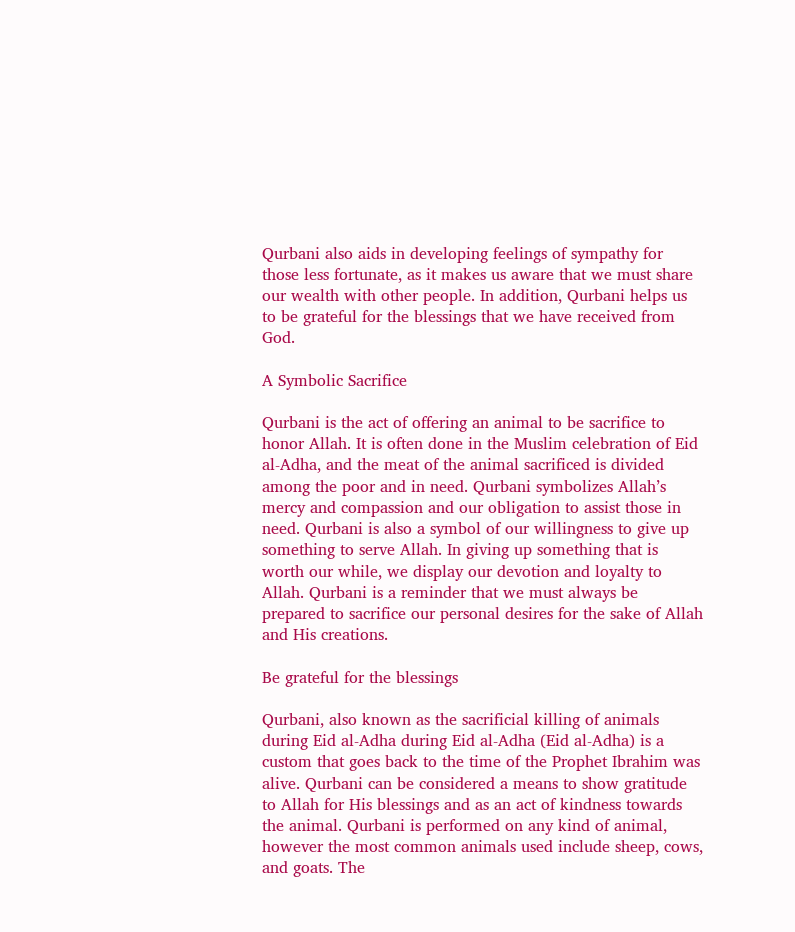Qurbani also aids in developing feelings of sympathy for those less fortunate, as it makes us aware that we must share our wealth with other people. In addition, Qurbani helps us to be grateful for the blessings that we have received from God.

A Symbolic Sacrifice

Qurbani is the act of offering an animal to be sacrifice to honor Allah. It is often done in the Muslim celebration of Eid al-Adha, and the meat of the animal sacrificed is divided among the poor and in need. Qurbani symbolizes Allah’s mercy and compassion and our obligation to assist those in need. Qurbani is also a symbol of our willingness to give up something to serve Allah. In giving up something that is worth our while, we display our devotion and loyalty to Allah. Qurbani is a reminder that we must always be prepared to sacrifice our personal desires for the sake of Allah and His creations.

Be grateful for the blessings

Qurbani, also known as the sacrificial killing of animals during Eid al-Adha during Eid al-Adha (Eid al-Adha) is a custom that goes back to the time of the Prophet Ibrahim was alive. Qurbani can be considered a means to show gratitude to Allah for His blessings and as an act of kindness towards the animal. Qurbani is performed on any kind of animal, however the most common animals used include sheep, cows, and goats. The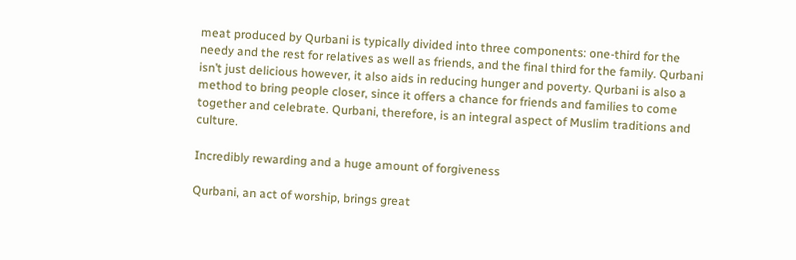meat produced by Qurbani is typically divided into three components: one-third for the needy and the rest for relatives as well as friends, and the final third for the family. Qurbani isn’t just delicious however, it also aids in reducing hunger and poverty. Qurbani is also a method to bring people closer, since it offers a chance for friends and families to come together and celebrate. Qurbani, therefore, is an integral aspect of Muslim traditions and culture.

Incredibly rewarding and a huge amount of forgiveness

Qurbani, an act of worship, brings great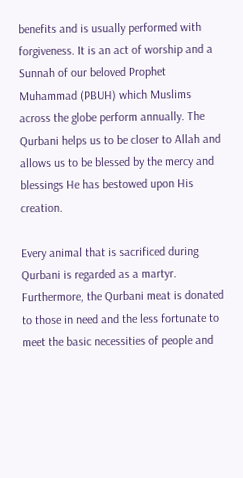benefits and is usually performed with forgiveness. It is an act of worship and a Sunnah of our beloved Prophet Muhammad (PBUH) which Muslims across the globe perform annually. The Qurbani helps us to be closer to Allah and allows us to be blessed by the mercy and blessings He has bestowed upon His creation.

Every animal that is sacrificed during Qurbani is regarded as a martyr. Furthermore, the Qurbani meat is donated to those in need and the less fortunate to meet the basic necessities of people and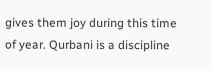gives them joy during this time of year. Qurbani is a discipline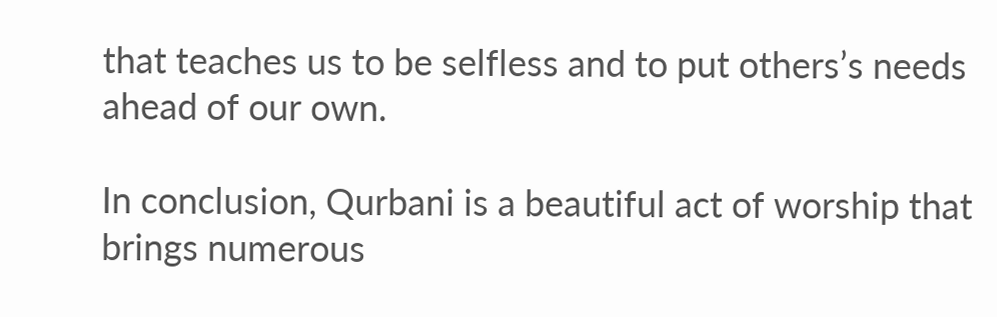that teaches us to be selfless and to put others’s needs ahead of our own.

In conclusion, Qurbani is a beautiful act of worship that brings numerous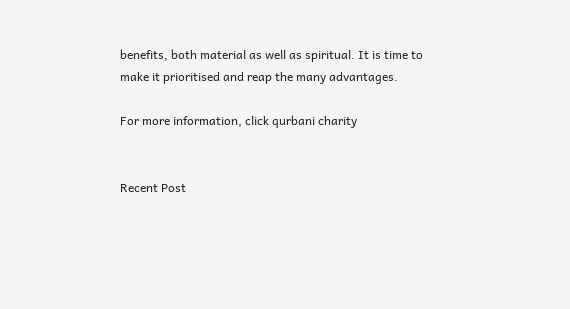benefits, both material as well as spiritual. It is time to make it prioritised and reap the many advantages.

For more information, click qurbani charity


Recent Post